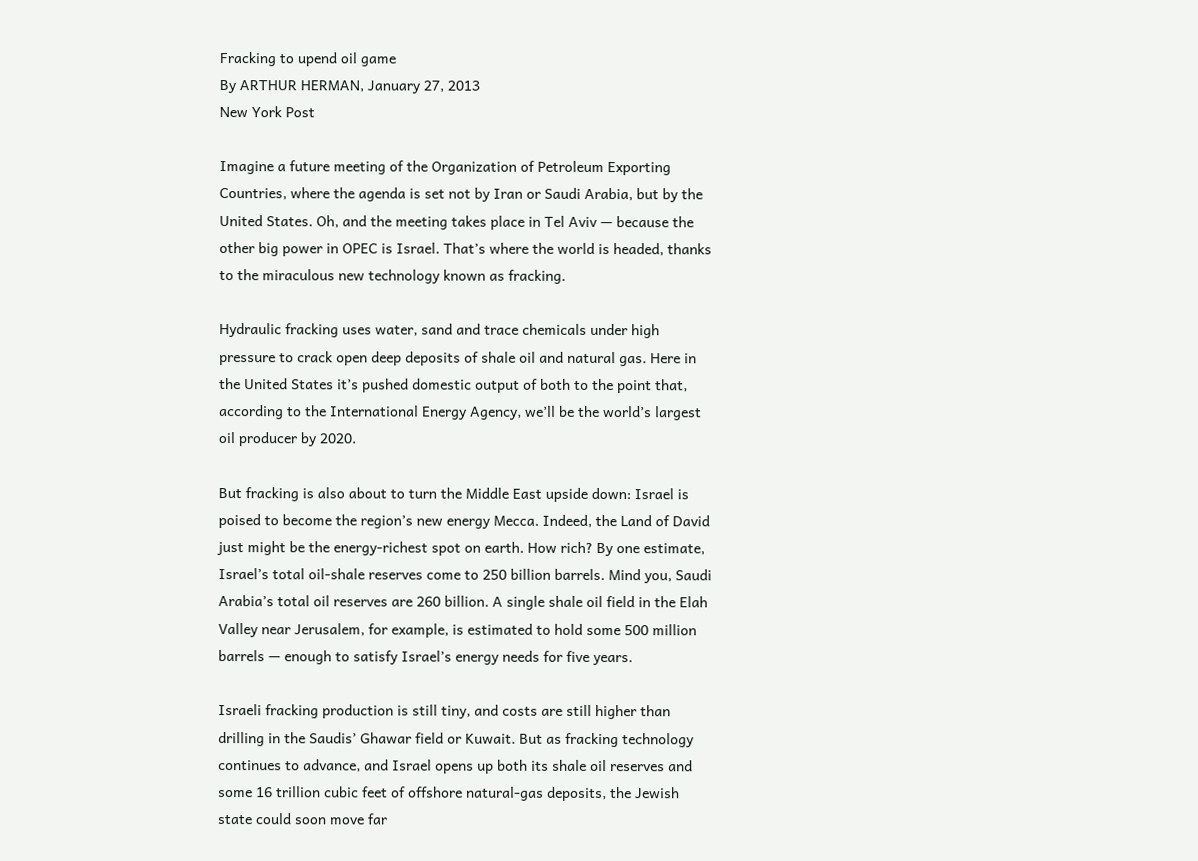Fracking to upend oil game
By ARTHUR HERMAN, January 27, 2013
New York Post

Imagine a future meeting of the Organization of Petroleum Exporting Countries, where the agenda is set not by Iran or Saudi Arabia, but by the United States. Oh, and the meeting takes place in Tel Aviv — because the other big power in OPEC is Israel. That’s where the world is headed, thanks to the miraculous new technology known as fracking.

Hydraulic fracking uses water, sand and trace chemicals under high pressure to crack open deep deposits of shale oil and natural gas. Here in the United States it’s pushed domestic output of both to the point that, according to the International Energy Agency, we’ll be the world’s largest oil producer by 2020.

But fracking is also about to turn the Middle East upside down: Israel is poised to become the region’s new energy Mecca. Indeed, the Land of David just might be the energy-richest spot on earth. How rich? By one estimate, Israel’s total oil-shale reserves come to 250 billion barrels. Mind you, Saudi Arabia’s total oil reserves are 260 billion. A single shale oil field in the Elah Valley near Jerusalem, for example, is estimated to hold some 500 million barrels — enough to satisfy Israel’s energy needs for five years.

Israeli fracking production is still tiny, and costs are still higher than drilling in the Saudis’ Ghawar field or Kuwait. But as fracking technology continues to advance, and Israel opens up both its shale oil reserves and some 16 trillion cubic feet of offshore natural-gas deposits, the Jewish state could soon move far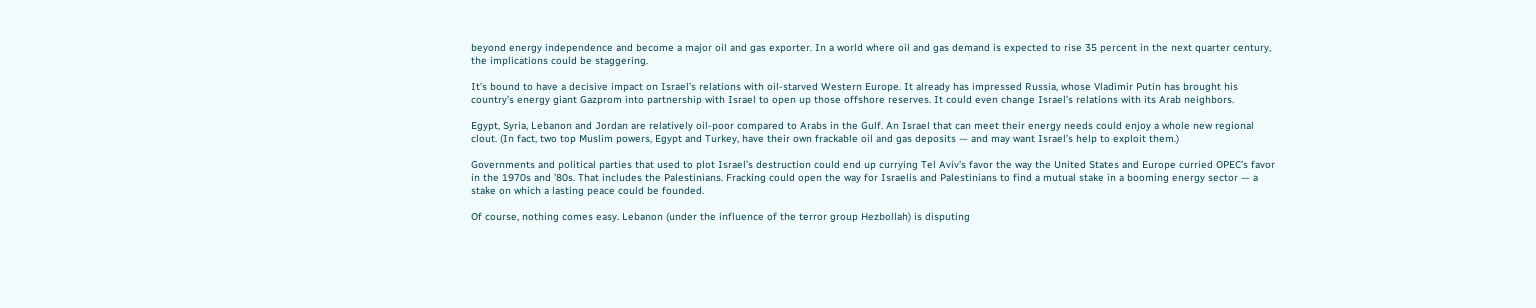beyond energy independence and become a major oil and gas exporter. In a world where oil and gas demand is expected to rise 35 percent in the next quarter century, the implications could be staggering.

It’s bound to have a decisive impact on Israel’s relations with oil-starved Western Europe. It already has impressed Russia, whose Vladimir Putin has brought his country’s energy giant Gazprom into partnership with Israel to open up those offshore reserves. It could even change Israel’s relations with its Arab neighbors.

Egypt, Syria, Lebanon and Jordan are relatively oil-poor compared to Arabs in the Gulf. An Israel that can meet their energy needs could enjoy a whole new regional clout. (In fact, two top Muslim powers, Egypt and Turkey, have their own frackable oil and gas deposits — and may want Israel’s help to exploit them.)

Governments and political parties that used to plot Israel’s destruction could end up currying Tel Aviv’s favor the way the United States and Europe curried OPEC’s favor in the 1970s and ’80s. That includes the Palestinians. Fracking could open the way for Israelis and Palestinians to find a mutual stake in a booming energy sector — a stake on which a lasting peace could be founded.

Of course, nothing comes easy. Lebanon (under the influence of the terror group Hezbollah) is disputing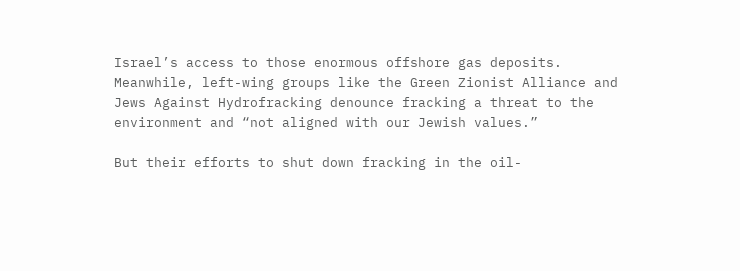Israel’s access to those enormous offshore gas deposits. Meanwhile, left-wing groups like the Green Zionist Alliance and Jews Against Hydrofracking denounce fracking a threat to the environment and “not aligned with our Jewish values.”

But their efforts to shut down fracking in the oil-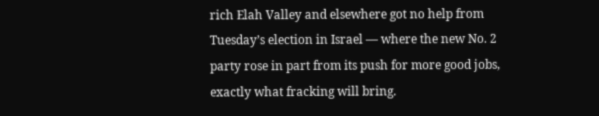rich Elah Valley and elsewhere got no help from Tuesday’s election in Israel — where the new No. 2 party rose in part from its push for more good jobs, exactly what fracking will bring.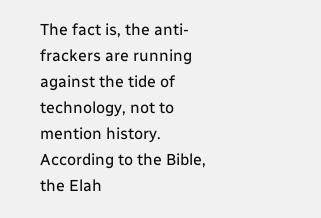The fact is, the anti-frackers are running against the tide of technology, not to mention history. According to the Bible, the Elah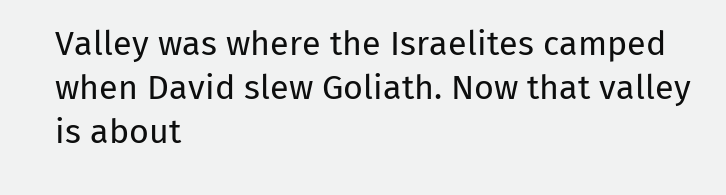Valley was where the Israelites camped when David slew Goliath. Now that valley is about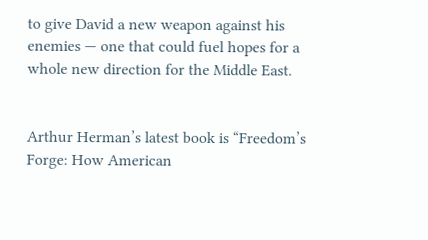to give David a new weapon against his enemies — one that could fuel hopes for a whole new direction for the Middle East.


Arthur Herman’s latest book is “Freedom’s Forge: How American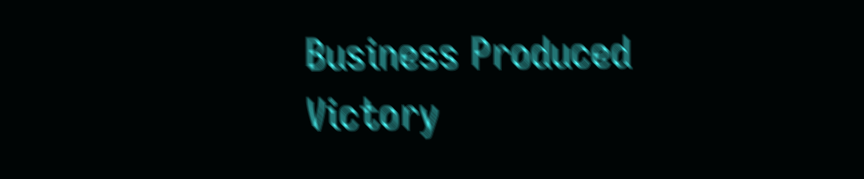Business Produced Victory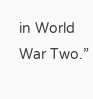in World War Two.”